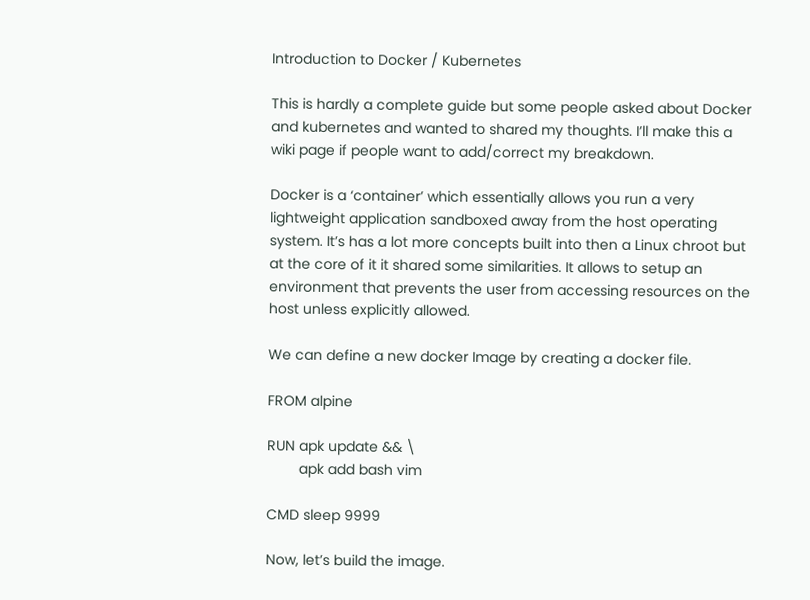Introduction to Docker / Kubernetes

This is hardly a complete guide but some people asked about Docker and kubernetes and wanted to shared my thoughts. I’ll make this a wiki page if people want to add/correct my breakdown.

Docker is a ‘container’ which essentially allows you run a very lightweight application sandboxed away from the host operating system. It’s has a lot more concepts built into then a Linux chroot but at the core of it it shared some similarities. It allows to setup an environment that prevents the user from accessing resources on the host unless explicitly allowed.

We can define a new docker Image by creating a docker file.

FROM alpine

RUN apk update && \
        apk add bash vim

CMD sleep 9999

Now, let’s build the image.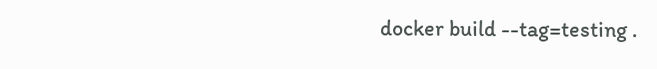docker build --tag=testing .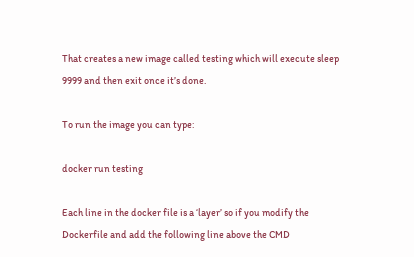That creates a new image called testing which will execute sleep 9999 and then exit once it’s done.

To run the image you can type:

docker run testing

Each line in the docker file is a ‘layer’ so if you modify the Dockerfile and add the following line above the CMD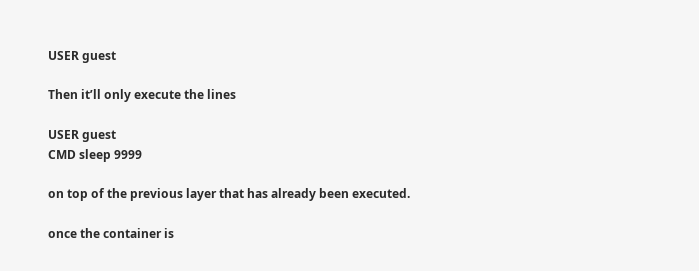USER guest

Then it’ll only execute the lines

USER guest
CMD sleep 9999

on top of the previous layer that has already been executed.

once the container is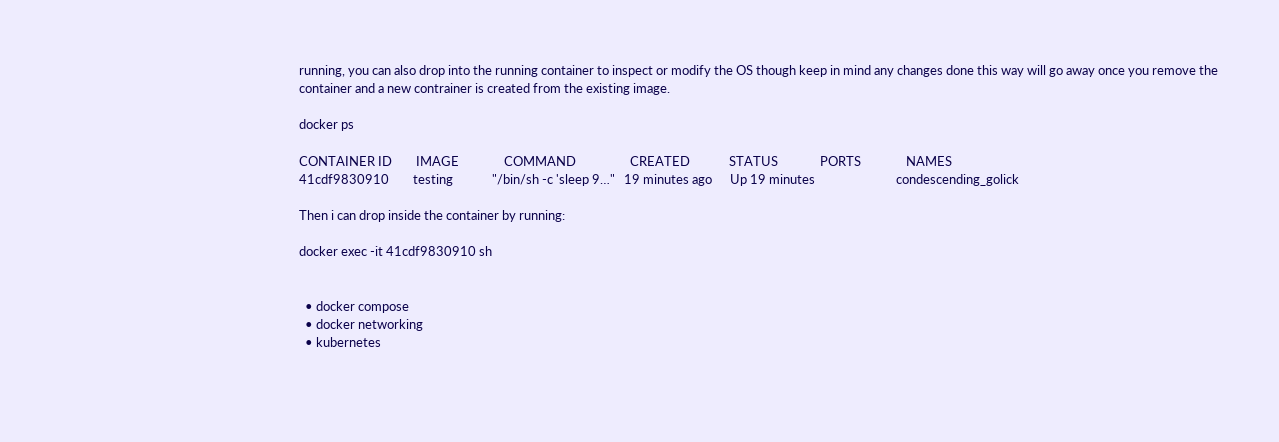running, you can also drop into the running container to inspect or modify the OS though keep in mind any changes done this way will go away once you remove the container and a new contrainer is created from the existing image.

docker ps

CONTAINER ID        IMAGE               COMMAND                  CREATED             STATUS              PORTS               NAMES
41cdf9830910        testing             "/bin/sh -c 'sleep 9…"   19 minutes ago      Up 19 minutes                           condescending_golick

Then i can drop inside the container by running:

docker exec -it 41cdf9830910 sh


  • docker compose
  • docker networking
  • kubernetes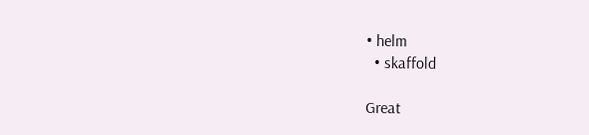• helm
  • skaffold

Great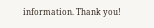information. Thank you!